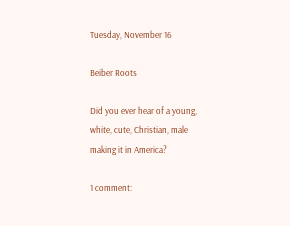Tuesday, November 16

Beiber Roots

Did you ever hear of a young, white, cute, Christian, male making it in America?

1 comment: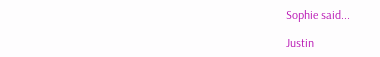Sophie said...

Justin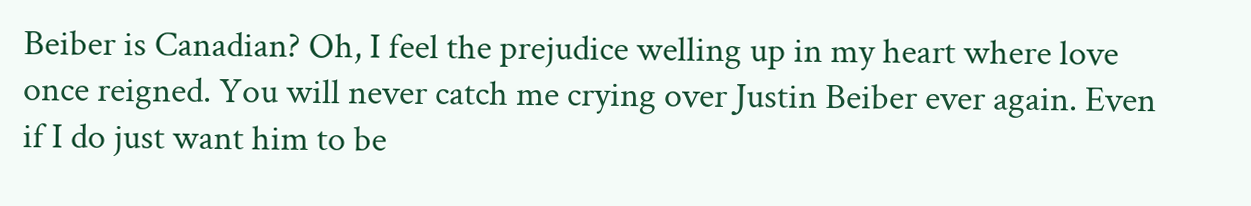Beiber is Canadian? Oh, I feel the prejudice welling up in my heart where love once reigned. You will never catch me crying over Justin Beiber ever again. Even if I do just want him to be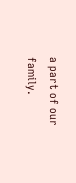a part of our family.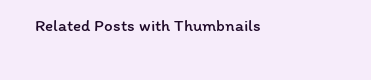Related Posts with Thumbnails